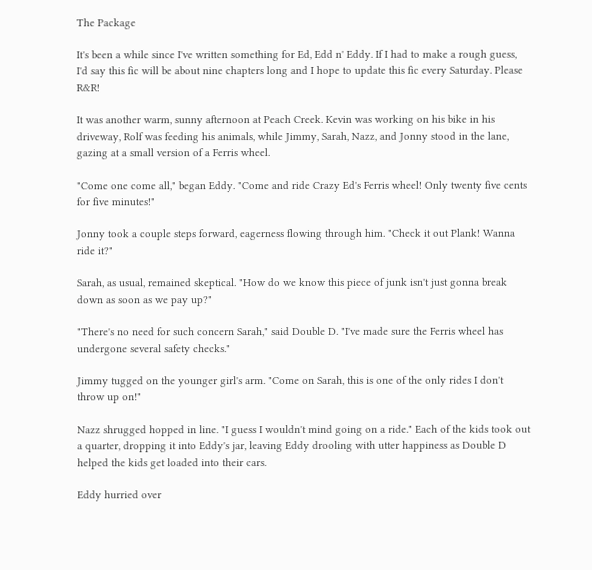The Package

It's been a while since I've written something for Ed, Edd n' Eddy. If I had to make a rough guess, I'd say this fic will be about nine chapters long and I hope to update this fic every Saturday. Please R&R!

It was another warm, sunny afternoon at Peach Creek. Kevin was working on his bike in his driveway, Rolf was feeding his animals, while Jimmy, Sarah, Nazz, and Jonny stood in the lane, gazing at a small version of a Ferris wheel.

"Come one come all," began Eddy. "Come and ride Crazy Ed's Ferris wheel! Only twenty five cents for five minutes!"

Jonny took a couple steps forward, eagerness flowing through him. "Check it out Plank! Wanna ride it?"

Sarah, as usual, remained skeptical. "How do we know this piece of junk isn't just gonna break down as soon as we pay up?"

"There's no need for such concern Sarah," said Double D. "I've made sure the Ferris wheel has undergone several safety checks."

Jimmy tugged on the younger girl's arm. "Come on Sarah, this is one of the only rides I don't throw up on!"

Nazz shrugged hopped in line. "I guess I wouldn't mind going on a ride." Each of the kids took out a quarter, dropping it into Eddy's jar, leaving Eddy drooling with utter happiness as Double D helped the kids get loaded into their cars.

Eddy hurried over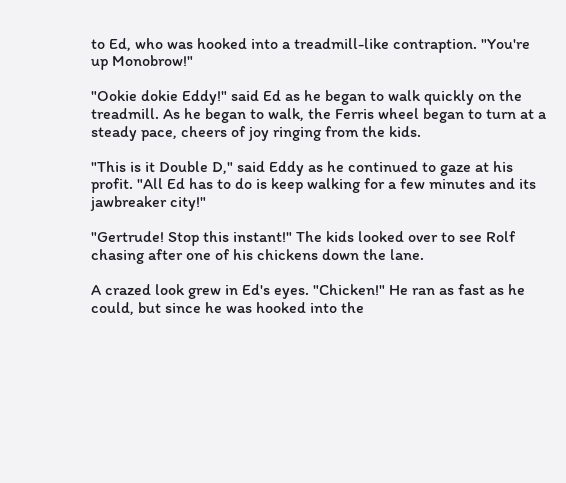to Ed, who was hooked into a treadmill-like contraption. "You're up Monobrow!"

"Ookie dokie Eddy!" said Ed as he began to walk quickly on the treadmill. As he began to walk, the Ferris wheel began to turn at a steady pace, cheers of joy ringing from the kids.

"This is it Double D," said Eddy as he continued to gaze at his profit. "All Ed has to do is keep walking for a few minutes and its jawbreaker city!"

"Gertrude! Stop this instant!" The kids looked over to see Rolf chasing after one of his chickens down the lane.

A crazed look grew in Ed's eyes. "Chicken!" He ran as fast as he could, but since he was hooked into the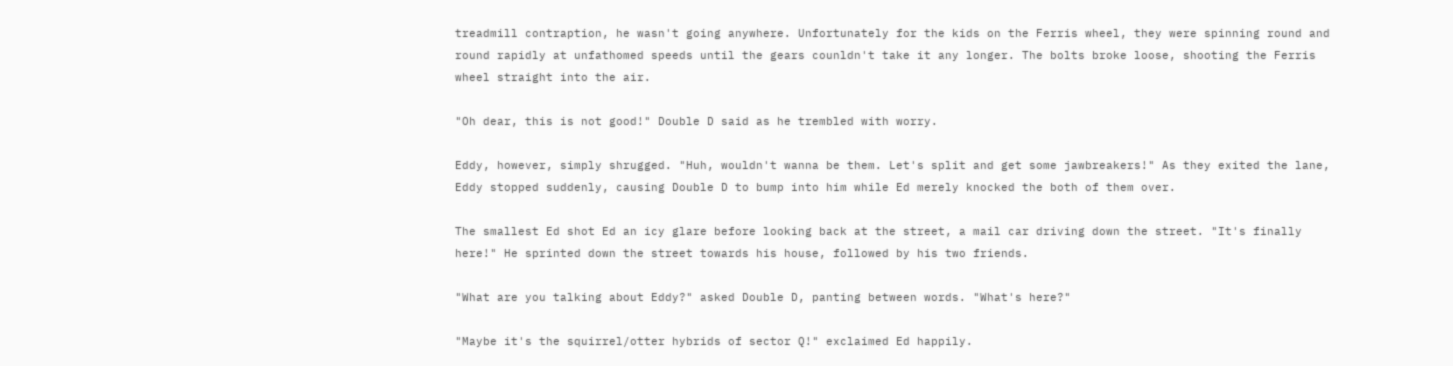treadmill contraption, he wasn't going anywhere. Unfortunately for the kids on the Ferris wheel, they were spinning round and round rapidly at unfathomed speeds until the gears counldn't take it any longer. The bolts broke loose, shooting the Ferris wheel straight into the air.

"Oh dear, this is not good!" Double D said as he trembled with worry.

Eddy, however, simply shrugged. "Huh, wouldn't wanna be them. Let's split and get some jawbreakers!" As they exited the lane, Eddy stopped suddenly, causing Double D to bump into him while Ed merely knocked the both of them over.

The smallest Ed shot Ed an icy glare before looking back at the street, a mail car driving down the street. "It's finally here!" He sprinted down the street towards his house, followed by his two friends.

"What are you talking about Eddy?" asked Double D, panting between words. "What's here?"

"Maybe it's the squirrel/otter hybrids of sector Q!" exclaimed Ed happily.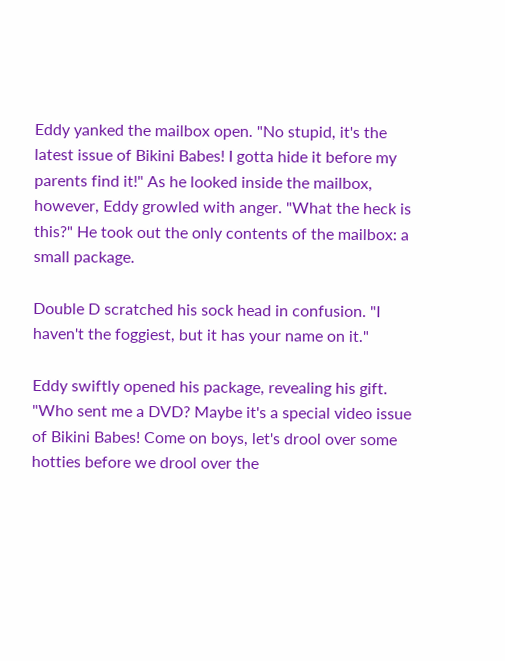Eddy yanked the mailbox open. "No stupid, it's the latest issue of Bikini Babes! I gotta hide it before my parents find it!" As he looked inside the mailbox, however, Eddy growled with anger. "What the heck is this?" He took out the only contents of the mailbox: a small package.

Double D scratched his sock head in confusion. "I haven't the foggiest, but it has your name on it."

Eddy swiftly opened his package, revealing his gift. "Who sent me a DVD? Maybe it's a special video issue of Bikini Babes! Come on boys, let's drool over some hotties before we drool over the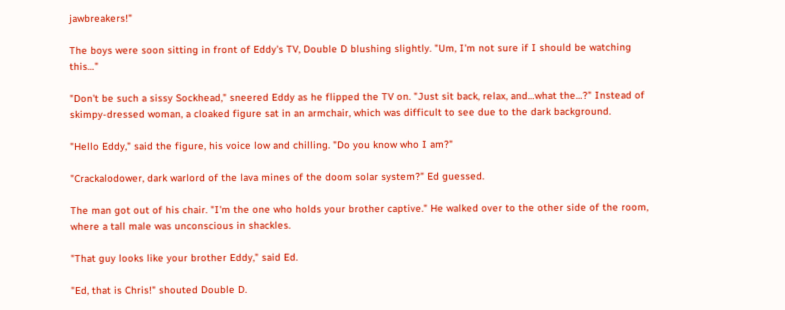jawbreakers!"

The boys were soon sitting in front of Eddy's TV, Double D blushing slightly. "Um, I'm not sure if I should be watching this…"

"Don't be such a sissy Sockhead," sneered Eddy as he flipped the TV on. "Just sit back, relax, and…what the…?" Instead of skimpy-dressed woman, a cloaked figure sat in an armchair, which was difficult to see due to the dark background.

"Hello Eddy," said the figure, his voice low and chilling. "Do you know who I am?"

"Crackalodower, dark warlord of the lava mines of the doom solar system?" Ed guessed.

The man got out of his chair. "I'm the one who holds your brother captive." He walked over to the other side of the room, where a tall male was unconscious in shackles.

"That guy looks like your brother Eddy," said Ed.

"Ed, that is Chris!" shouted Double D.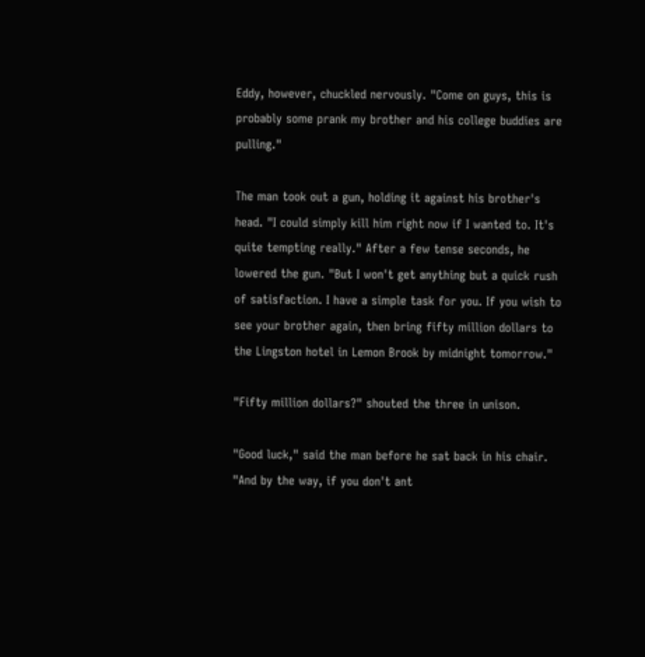Eddy, however, chuckled nervously. "Come on guys, this is probably some prank my brother and his college buddies are pulling."

The man took out a gun, holding it against his brother's head. "I could simply kill him right now if I wanted to. It's quite tempting really." After a few tense seconds, he lowered the gun. "But I won't get anything but a quick rush of satisfaction. I have a simple task for you. If you wish to see your brother again, then bring fifty million dollars to the Lingston hotel in Lemon Brook by midnight tomorrow."

"Fifty million dollars?" shouted the three in unison.

"Good luck," said the man before he sat back in his chair. "And by the way, if you don't ant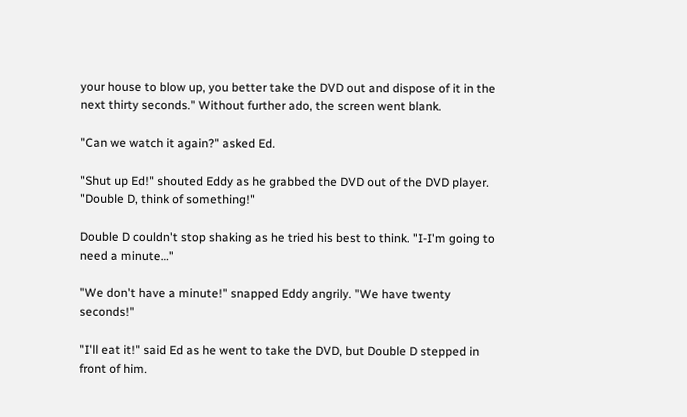your house to blow up, you better take the DVD out and dispose of it in the next thirty seconds." Without further ado, the screen went blank.

"Can we watch it again?" asked Ed.

"Shut up Ed!" shouted Eddy as he grabbed the DVD out of the DVD player. "Double D, think of something!"

Double D couldn't stop shaking as he tried his best to think. "I-I'm going to need a minute…"

"We don't have a minute!" snapped Eddy angrily. "We have twenty seconds!"

"I'll eat it!" said Ed as he went to take the DVD, but Double D stepped in front of him.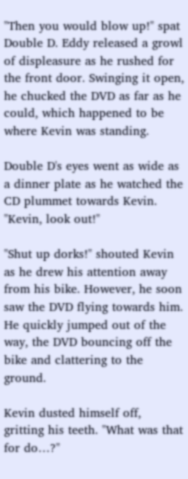"Then you would blow up!" spat Double D. Eddy released a growl of displeasure as he rushed for the front door. Swinging it open, he chucked the DVD as far as he could, which happened to be where Kevin was standing.

Double D's eyes went as wide as a dinner plate as he watched the CD plummet towards Kevin. "Kevin, look out!"

"Shut up dorks!" shouted Kevin as he drew his attention away from his bike. However, he soon saw the DVD flying towards him. He quickly jumped out of the way, the DVD bouncing off the bike and clattering to the ground.

Kevin dusted himself off, gritting his teeth. "What was that for do…?"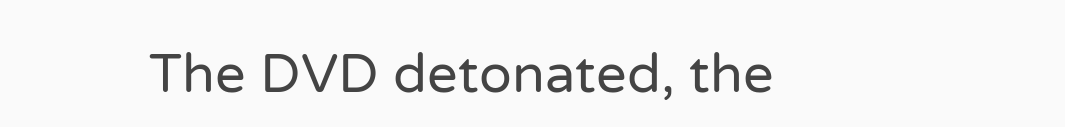The DVD detonated, the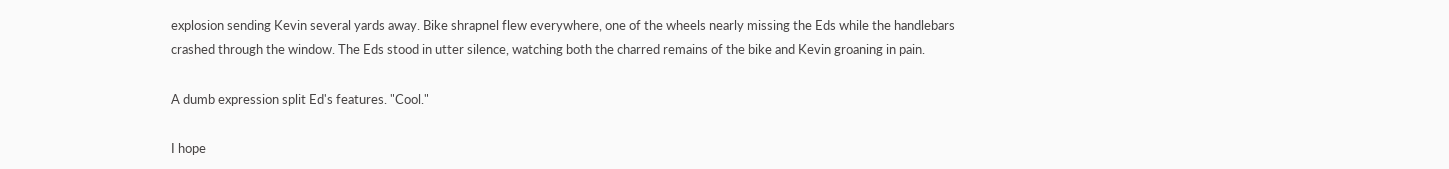explosion sending Kevin several yards away. Bike shrapnel flew everywhere, one of the wheels nearly missing the Eds while the handlebars crashed through the window. The Eds stood in utter silence, watching both the charred remains of the bike and Kevin groaning in pain.

A dumb expression split Ed's features. "Cool."

I hope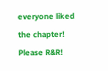everyone liked the chapter! Please R&R!